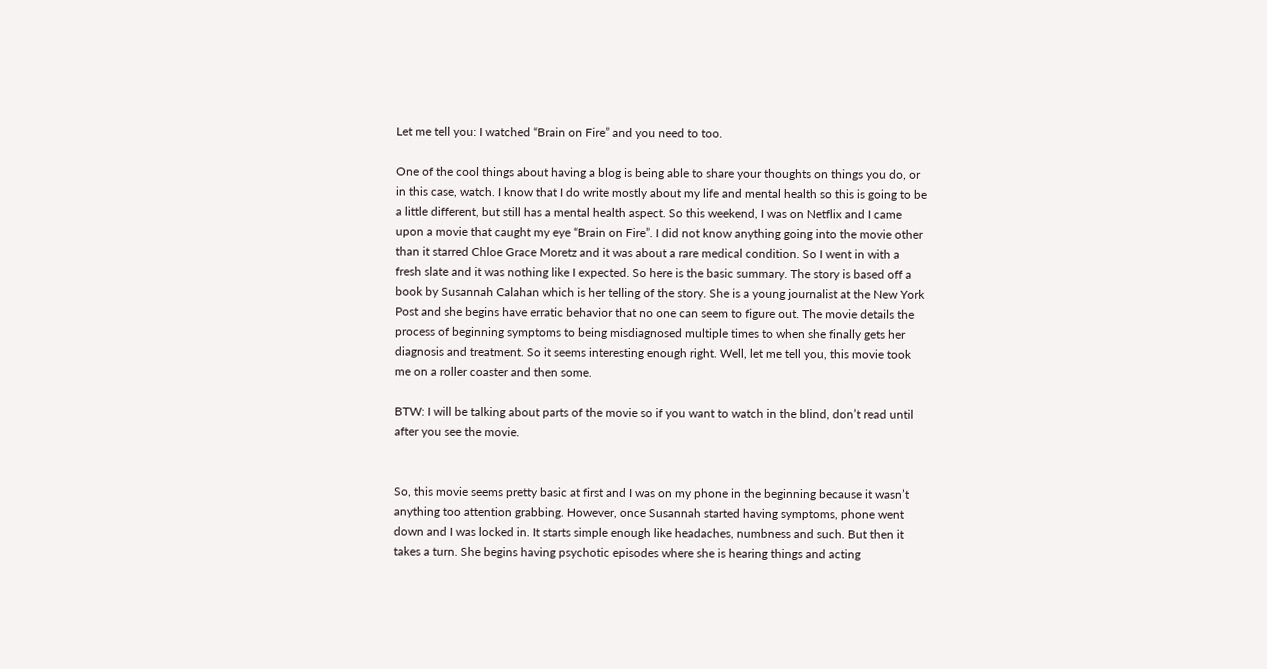Let me tell you: I watched “Brain on Fire” and you need to too.

One of the cool things about having a blog is being able to share your thoughts on things you do, or in this case, watch. I know that I do write mostly about my life and mental health so this is going to be a little different, but still has a mental health aspect. So this weekend, I was on Netflix and I came upon a movie that caught my eye “Brain on Fire”. I did not know anything going into the movie other than it starred Chloe Grace Moretz and it was about a rare medical condition. So I went in with a fresh slate and it was nothing like I expected. So here is the basic summary. The story is based off a book by Susannah Calahan which is her telling of the story. She is a young journalist at the New York Post and she begins have erratic behavior that no one can seem to figure out. The movie details the process of beginning symptoms to being misdiagnosed multiple times to when she finally gets her diagnosis and treatment. So it seems interesting enough right. Well, let me tell you, this movie took me on a roller coaster and then some.

BTW: I will be talking about parts of the movie so if you want to watch in the blind, don’t read until after you see the movie.


So, this movie seems pretty basic at first and I was on my phone in the beginning because it wasn’t anything too attention grabbing. However, once Susannah started having symptoms, phone went down and I was locked in. It starts simple enough like headaches, numbness and such. But then it takes a turn. She begins having psychotic episodes where she is hearing things and acting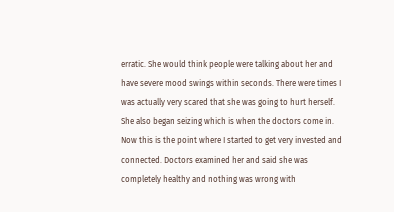erratic. She would think people were talking about her and have severe mood swings within seconds. There were times I was actually very scared that she was going to hurt herself. She also began seizing which is when the doctors come in. Now this is the point where I started to get very invested and connected. Doctors examined her and said she was completely healthy and nothing was wrong with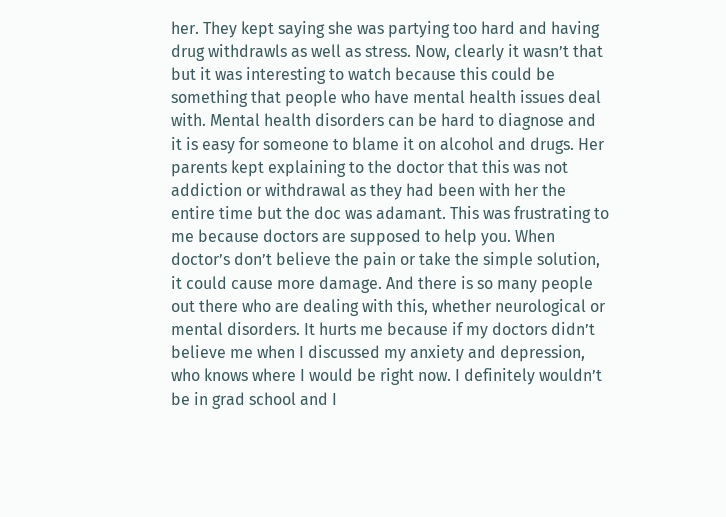her. They kept saying she was partying too hard and having drug withdrawls as well as stress. Now, clearly it wasn’t that but it was interesting to watch because this could be something that people who have mental health issues deal with. Mental health disorders can be hard to diagnose and it is easy for someone to blame it on alcohol and drugs. Her parents kept explaining to the doctor that this was not addiction or withdrawal as they had been with her the entire time but the doc was adamant. This was frustrating to me because doctors are supposed to help you. When doctor’s don’t believe the pain or take the simple solution, it could cause more damage. And there is so many people out there who are dealing with this, whether neurological or mental disorders. It hurts me because if my doctors didn’t believe me when I discussed my anxiety and depression, who knows where I would be right now. I definitely wouldn’t be in grad school and I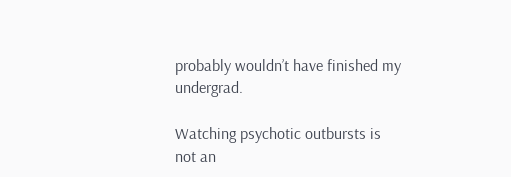probably wouldn’t have finished my undergrad.

Watching psychotic outbursts is not an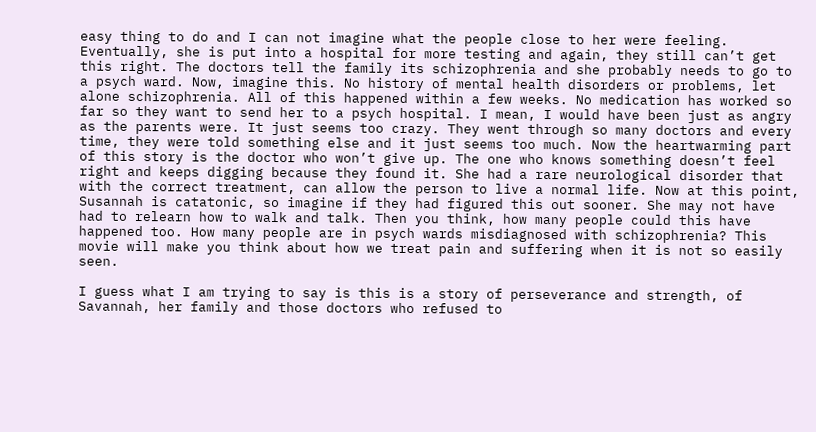easy thing to do and I can not imagine what the people close to her were feeling. Eventually, she is put into a hospital for more testing and again, they still can’t get this right. The doctors tell the family its schizophrenia and she probably needs to go to a psych ward. Now, imagine this. No history of mental health disorders or problems, let alone schizophrenia. All of this happened within a few weeks. No medication has worked so far so they want to send her to a psych hospital. I mean, I would have been just as angry as the parents were. It just seems too crazy. They went through so many doctors and every time, they were told something else and it just seems too much. Now the heartwarming part of this story is the doctor who won’t give up. The one who knows something doesn’t feel right and keeps digging because they found it. She had a rare neurological disorder that with the correct treatment, can allow the person to live a normal life. Now at this point, Susannah is catatonic, so imagine if they had figured this out sooner. She may not have had to relearn how to walk and talk. Then you think, how many people could this have happened too. How many people are in psych wards misdiagnosed with schizophrenia? This movie will make you think about how we treat pain and suffering when it is not so easily seen.

I guess what I am trying to say is this is a story of perseverance and strength, of Savannah, her family and those doctors who refused to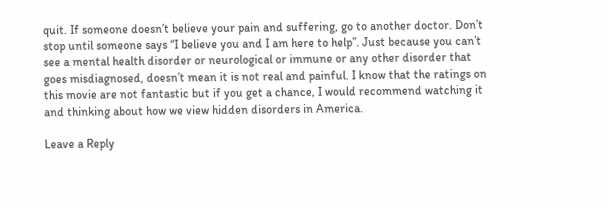quit. If someone doesn’t believe your pain and suffering, go to another doctor. Don’t stop until someone says “I believe you and I am here to help”. Just because you can’t see a mental health disorder or neurological or immune or any other disorder that goes misdiagnosed, doesn’t mean it is not real and painful. I know that the ratings on this movie are not fantastic but if you get a chance, I would recommend watching it and thinking about how we view hidden disorders in America.

Leave a Reply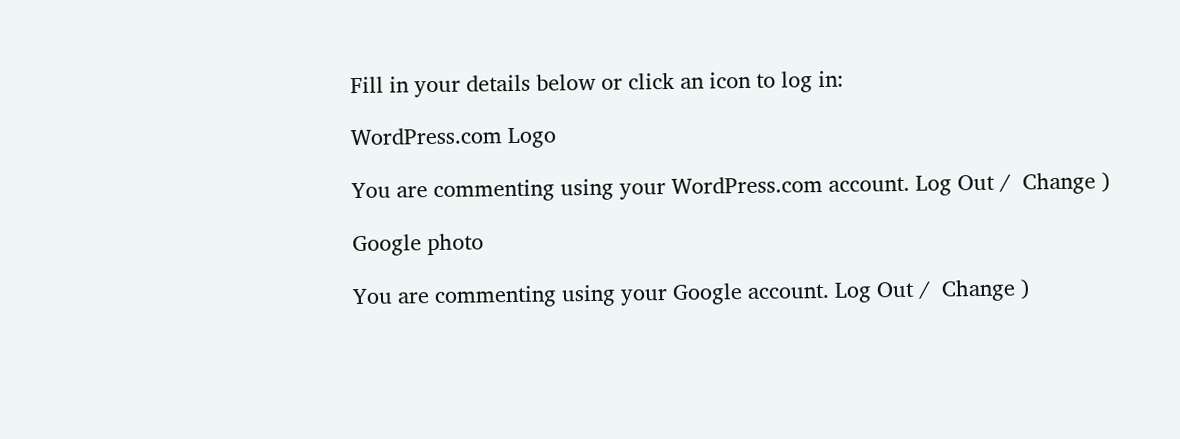Fill in your details below or click an icon to log in:

WordPress.com Logo

You are commenting using your WordPress.com account. Log Out /  Change )

Google photo

You are commenting using your Google account. Log Out /  Change )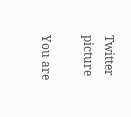Twitter picture

You are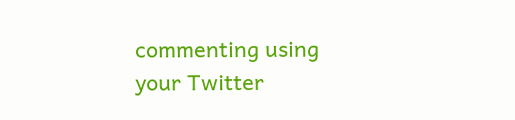commenting using your Twitter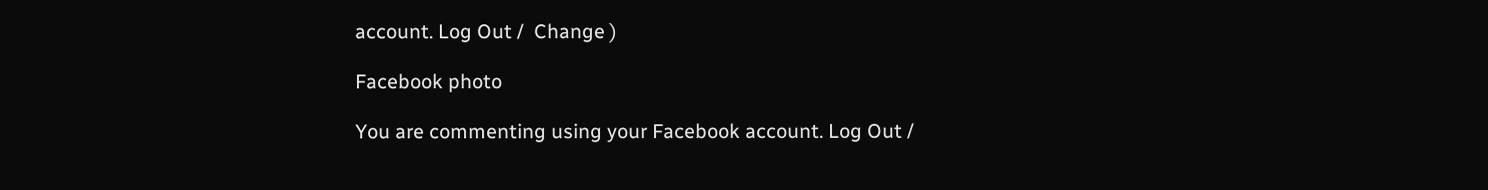account. Log Out /  Change )

Facebook photo

You are commenting using your Facebook account. Log Out /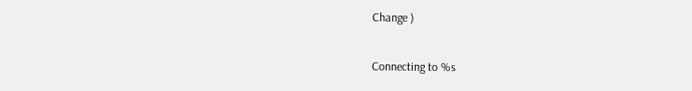Change )

Connecting to %s